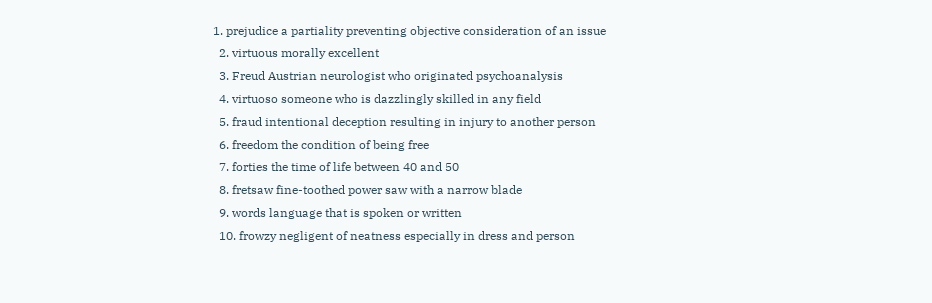1. prejudice a partiality preventing objective consideration of an issue
  2. virtuous morally excellent
  3. Freud Austrian neurologist who originated psychoanalysis
  4. virtuoso someone who is dazzlingly skilled in any field
  5. fraud intentional deception resulting in injury to another person
  6. freedom the condition of being free
  7. forties the time of life between 40 and 50
  8. fretsaw fine-toothed power saw with a narrow blade
  9. words language that is spoken or written
  10. frowzy negligent of neatness especially in dress and person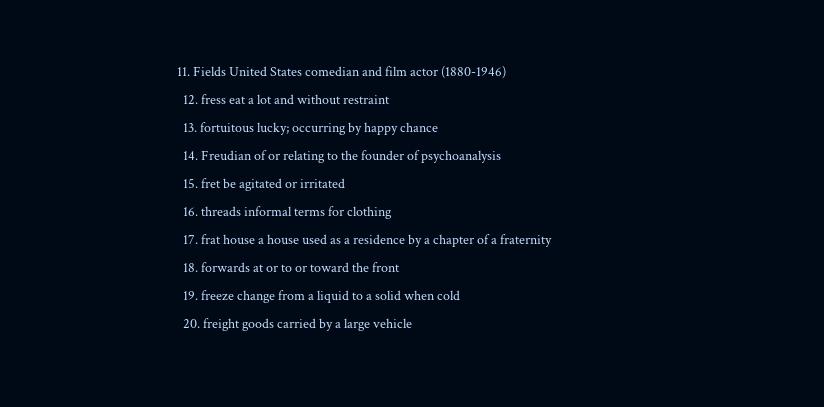11. Fields United States comedian and film actor (1880-1946)
  12. fress eat a lot and without restraint
  13. fortuitous lucky; occurring by happy chance
  14. Freudian of or relating to the founder of psychoanalysis
  15. fret be agitated or irritated
  16. threads informal terms for clothing
  17. frat house a house used as a residence by a chapter of a fraternity
  18. forwards at or to or toward the front
  19. freeze change from a liquid to a solid when cold
  20. freight goods carried by a large vehicle